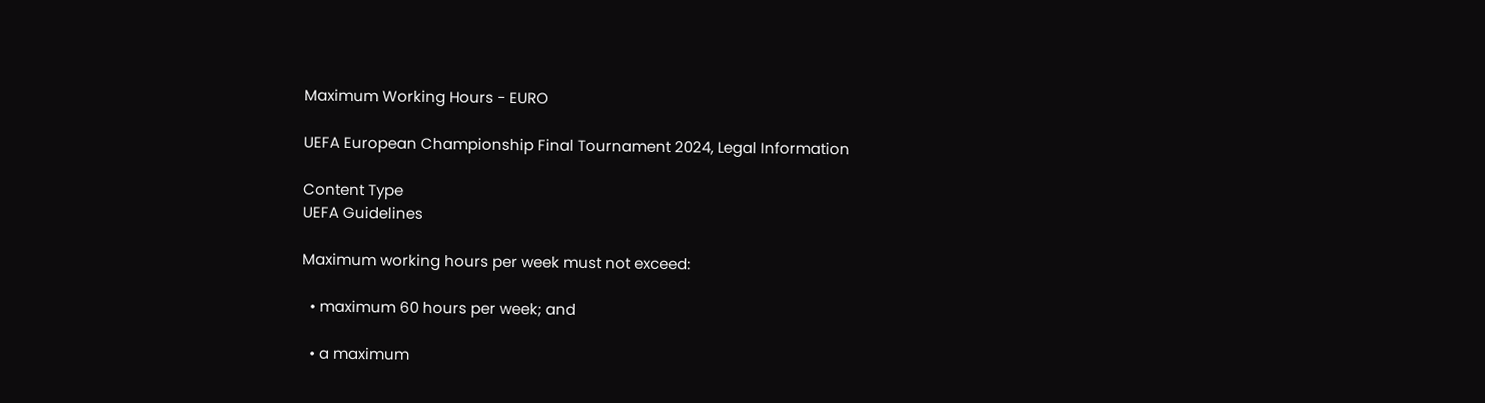Maximum Working Hours - EURO

UEFA European Championship Final Tournament 2024, Legal Information

Content Type
UEFA Guidelines

Maximum working hours per week must not exceed:

  • maximum 60 hours per week; and

  • a maximum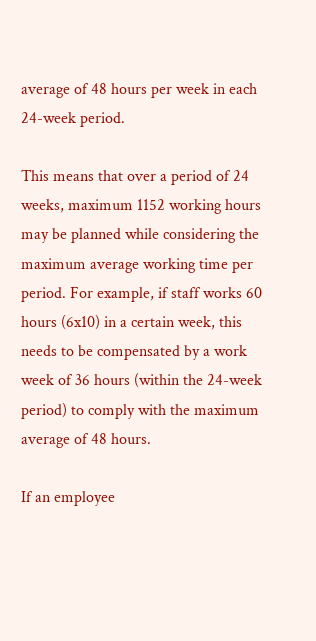average of 48 hours per week in each 24-week period.

This means that over a period of 24 weeks, maximum 1152 working hours may be planned while considering the maximum average working time per period. For example, if staff works 60 hours (6x10) in a certain week, this needs to be compensated by a work week of 36 hours (within the 24-week period) to comply with the maximum average of 48 hours.

If an employee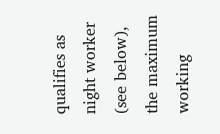qualifies as night worker (see below), the maximum working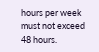hours per week must not exceed 48 hours.